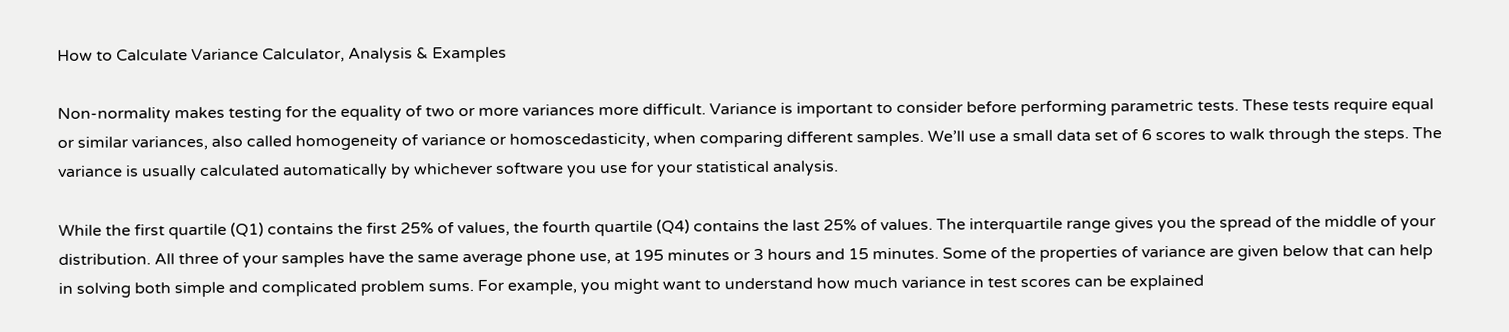How to Calculate Variance Calculator, Analysis & Examples

Non-normality makes testing for the equality of two or more variances more difficult. Variance is important to consider before performing parametric tests. These tests require equal or similar variances, also called homogeneity of variance or homoscedasticity, when comparing different samples. We’ll use a small data set of 6 scores to walk through the steps. The variance is usually calculated automatically by whichever software you use for your statistical analysis.

While the first quartile (Q1) contains the first 25% of values, the fourth quartile (Q4) contains the last 25% of values. The interquartile range gives you the spread of the middle of your distribution. All three of your samples have the same average phone use, at 195 minutes or 3 hours and 15 minutes. Some of the properties of variance are given below that can help in solving both simple and complicated problem sums. For example, you might want to understand how much variance in test scores can be explained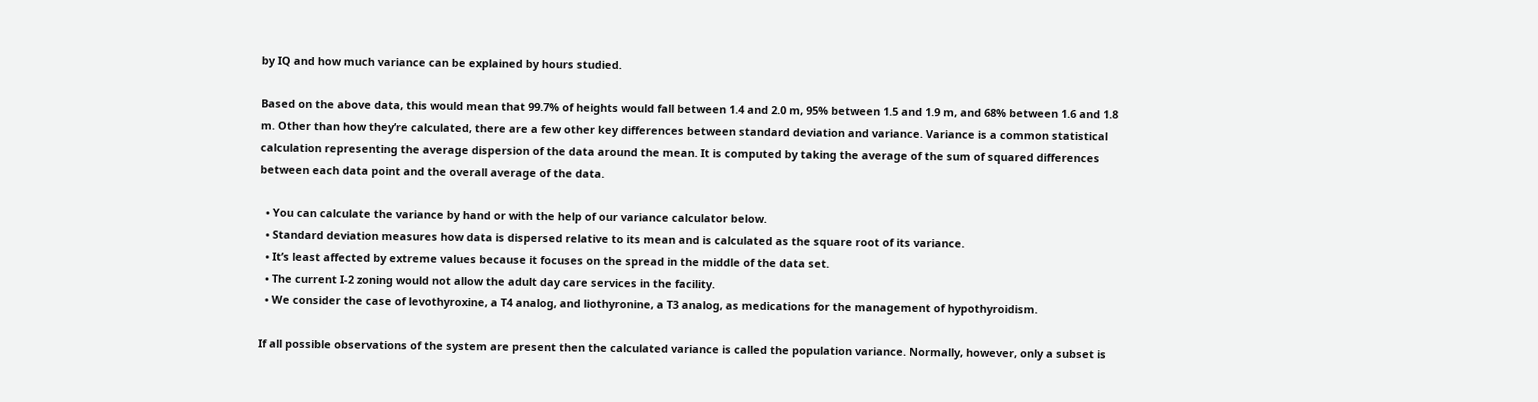by IQ and how much variance can be explained by hours studied.

Based on the above data, this would mean that 99.7% of heights would fall between 1.4 and 2.0 m, 95% between 1.5 and 1.9 m, and 68% between 1.6 and 1.8 m. Other than how they’re calculated, there are a few other key differences between standard deviation and variance. Variance is a common statistical calculation representing the average dispersion of the data around the mean. It is computed by taking the average of the sum of squared differences between each data point and the overall average of the data.

  • You can calculate the variance by hand or with the help of our variance calculator below.
  • Standard deviation measures how data is dispersed relative to its mean and is calculated as the square root of its variance.
  • It’s least affected by extreme values because it focuses on the spread in the middle of the data set.
  • The current I-2 zoning would not allow the adult day care services in the facility.
  • We consider the case of levothyroxine, a T4 analog, and liothyronine, a T3 analog, as medications for the management of hypothyroidism.

If all possible observations of the system are present then the calculated variance is called the population variance. Normally, however, only a subset is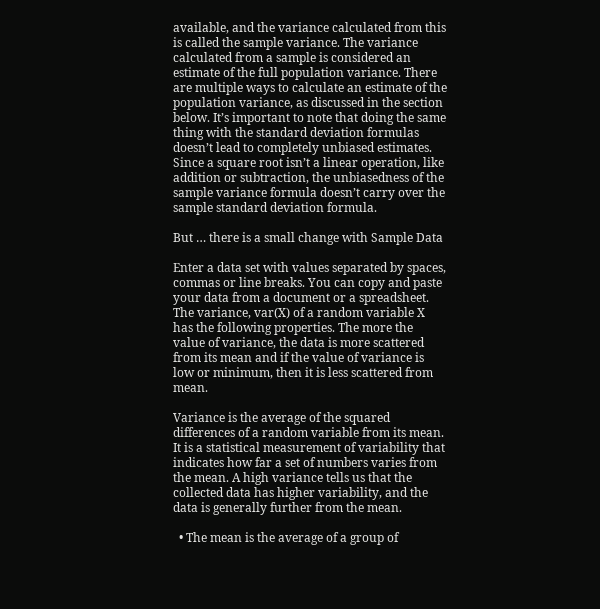available, and the variance calculated from this is called the sample variance. The variance calculated from a sample is considered an estimate of the full population variance. There are multiple ways to calculate an estimate of the population variance, as discussed in the section below. It’s important to note that doing the same thing with the standard deviation formulas doesn’t lead to completely unbiased estimates. Since a square root isn’t a linear operation, like addition or subtraction, the unbiasedness of the sample variance formula doesn’t carry over the sample standard deviation formula.

But … there is a small change with Sample Data

Enter a data set with values separated by spaces, commas or line breaks. You can copy and paste your data from a document or a spreadsheet. The variance, var(X) of a random variable X has the following properties. The more the value of variance, the data is more scattered from its mean and if the value of variance is low or minimum, then it is less scattered from mean.

Variance is the average of the squared differences of a random variable from its mean. It is a statistical measurement of variability that indicates how far a set of numbers varies from the mean. A high variance tells us that the collected data has higher variability, and the data is generally further from the mean.

  • The mean is the average of a group of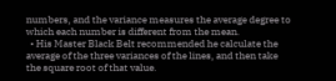numbers, and the variance measures the average degree to which each number is different from the mean.
  • His Master Black Belt recommended he calculate the average of the three variances of the lines, and then take the square root of that value.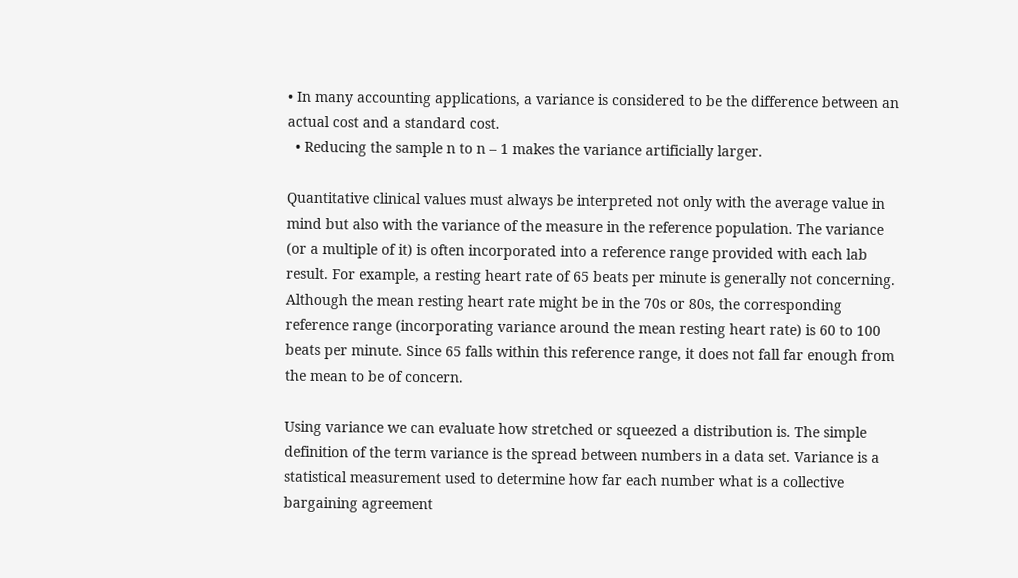• In many accounting applications, a variance is considered to be the difference between an actual cost and a standard cost.
  • Reducing the sample n to n – 1 makes the variance artificially larger.

Quantitative clinical values must always be interpreted not only with the average value in mind but also with the variance of the measure in the reference population. The variance (or a multiple of it) is often incorporated into a reference range provided with each lab result. For example, a resting heart rate of 65 beats per minute is generally not concerning. Although the mean resting heart rate might be in the 70s or 80s, the corresponding reference range (incorporating variance around the mean resting heart rate) is 60 to 100 beats per minute. Since 65 falls within this reference range, it does not fall far enough from the mean to be of concern.

Using variance we can evaluate how stretched or squeezed a distribution is. The simple definition of the term variance is the spread between numbers in a data set. Variance is a statistical measurement used to determine how far each number what is a collective bargaining agreement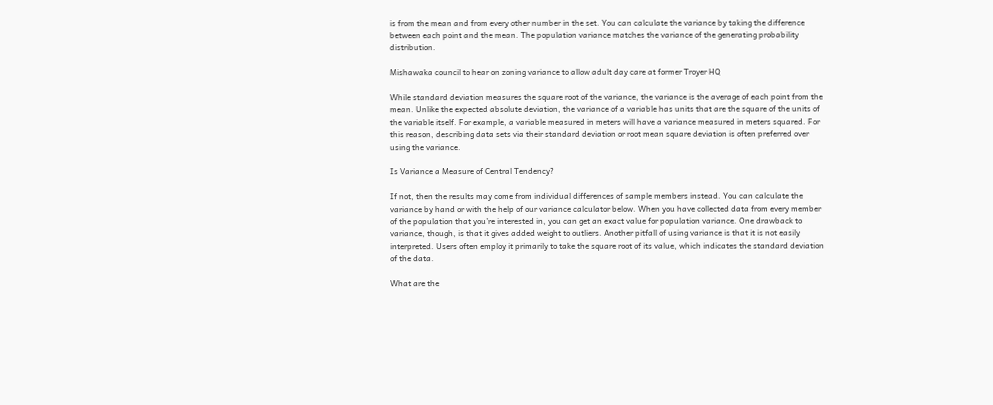is from the mean and from every other number in the set. You can calculate the variance by taking the difference between each point and the mean. The population variance matches the variance of the generating probability distribution.

Mishawaka council to hear on zoning variance to allow adult day care at former Troyer HQ

While standard deviation measures the square root of the variance, the variance is the average of each point from the mean. Unlike the expected absolute deviation, the variance of a variable has units that are the square of the units of the variable itself. For example, a variable measured in meters will have a variance measured in meters squared. For this reason, describing data sets via their standard deviation or root mean square deviation is often preferred over using the variance.

Is Variance a Measure of Central Tendency?

If not, then the results may come from individual differences of sample members instead. You can calculate the variance by hand or with the help of our variance calculator below. When you have collected data from every member of the population that you’re interested in, you can get an exact value for population variance. One drawback to variance, though, is that it gives added weight to outliers. Another pitfall of using variance is that it is not easily interpreted. Users often employ it primarily to take the square root of its value, which indicates the standard deviation of the data.

What are the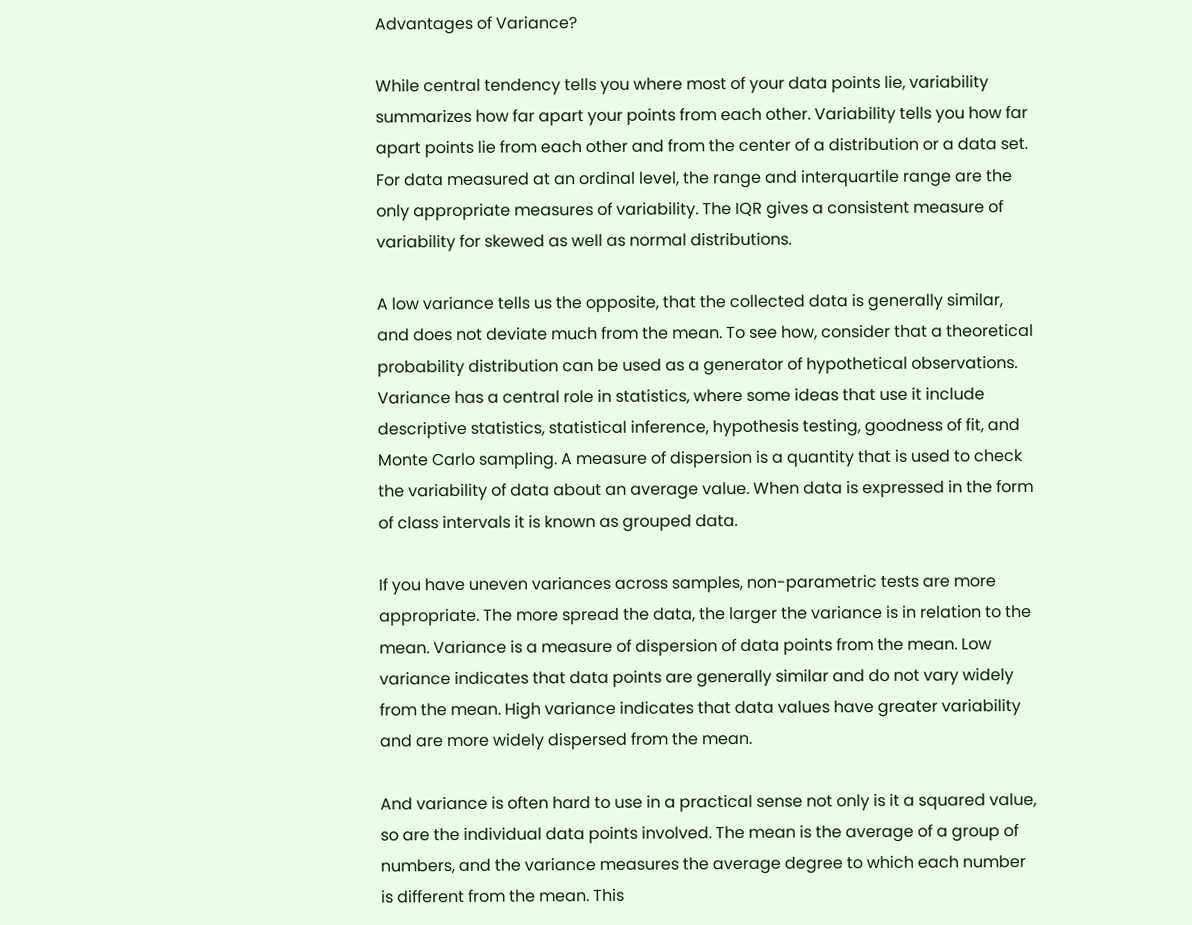Advantages of Variance?

While central tendency tells you where most of your data points lie, variability summarizes how far apart your points from each other. Variability tells you how far apart points lie from each other and from the center of a distribution or a data set. For data measured at an ordinal level, the range and interquartile range are the only appropriate measures of variability. The IQR gives a consistent measure of variability for skewed as well as normal distributions.

A low variance tells us the opposite, that the collected data is generally similar, and does not deviate much from the mean. To see how, consider that a theoretical probability distribution can be used as a generator of hypothetical observations. Variance has a central role in statistics, where some ideas that use it include descriptive statistics, statistical inference, hypothesis testing, goodness of fit, and Monte Carlo sampling. A measure of dispersion is a quantity that is used to check the variability of data about an average value. When data is expressed in the form of class intervals it is known as grouped data.

If you have uneven variances across samples, non-parametric tests are more appropriate. The more spread the data, the larger the variance is in relation to the mean. Variance is a measure of dispersion of data points from the mean. Low variance indicates that data points are generally similar and do not vary widely from the mean. High variance indicates that data values have greater variability and are more widely dispersed from the mean.

And variance is often hard to use in a practical sense not only is it a squared value, so are the individual data points involved. The mean is the average of a group of numbers, and the variance measures the average degree to which each number is different from the mean. This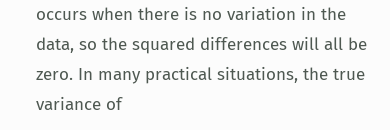occurs when there is no variation in the data, so the squared differences will all be zero. In many practical situations, the true variance of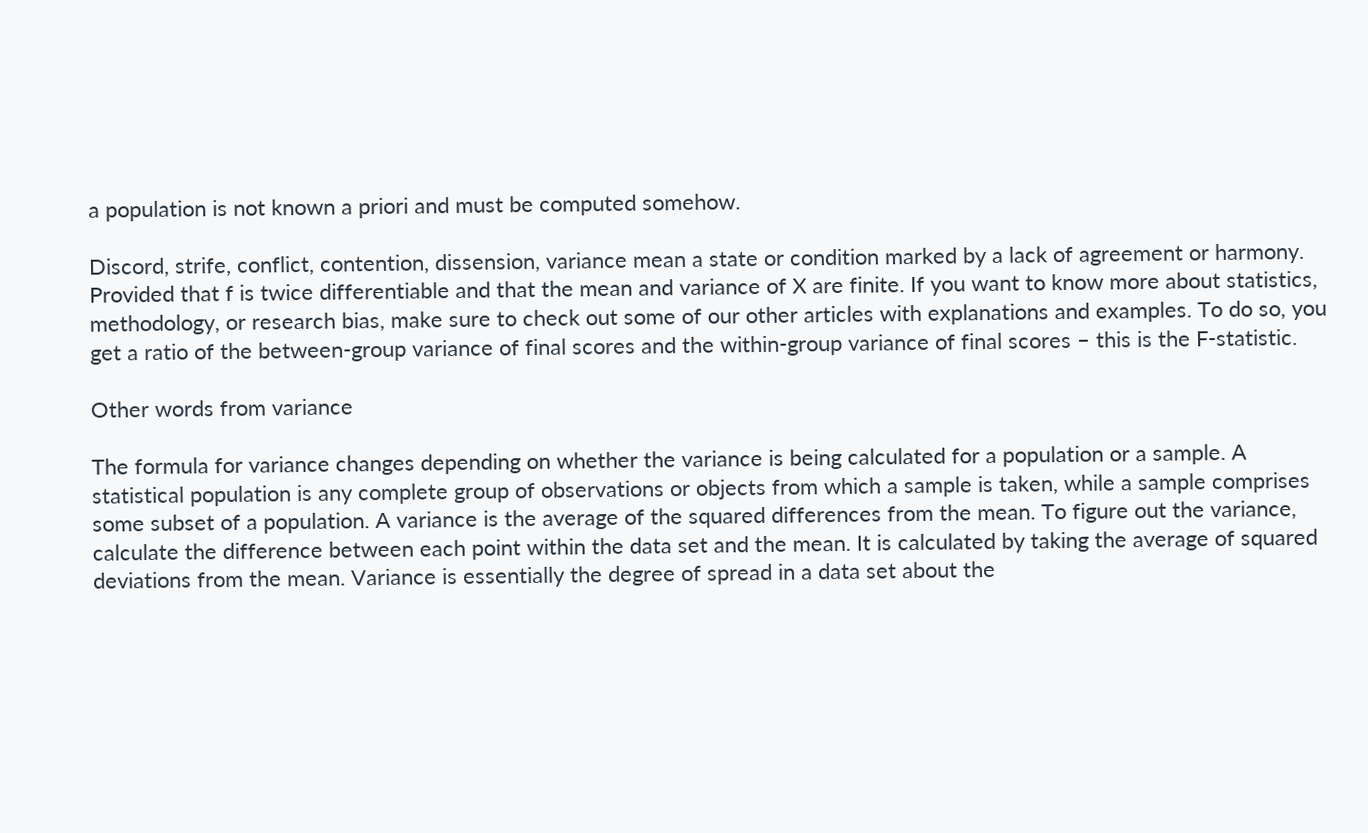a population is not known a priori and must be computed somehow.

Discord, strife, conflict, contention, dissension, variance mean a state or condition marked by a lack of agreement or harmony. Provided that f is twice differentiable and that the mean and variance of X are finite. If you want to know more about statistics, methodology, or research bias, make sure to check out some of our other articles with explanations and examples. To do so, you get a ratio of the between-group variance of final scores and the within-group variance of final scores – this is the F-statistic.

Other words from variance

The formula for variance changes depending on whether the variance is being calculated for a population or a sample. A statistical population is any complete group of observations or objects from which a sample is taken, while a sample comprises some subset of a population. A variance is the average of the squared differences from the mean. To figure out the variance, calculate the difference between each point within the data set and the mean. It is calculated by taking the average of squared deviations from the mean. Variance is essentially the degree of spread in a data set about the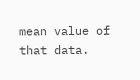mean value of that data.